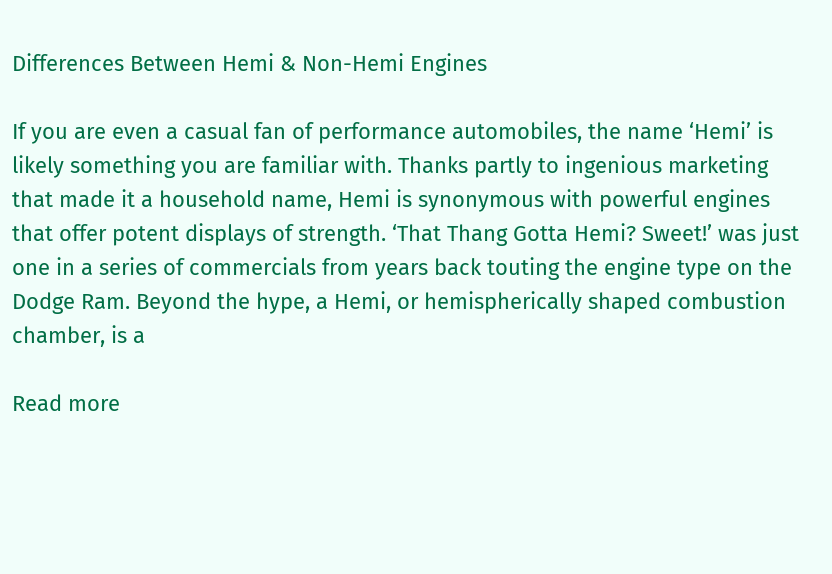Differences Between Hemi & Non-Hemi Engines

If you are even a casual fan of performance automobiles, the name ‘Hemi’ is likely something you are familiar with. Thanks partly to ingenious marketing that made it a household name, Hemi is synonymous with powerful engines that offer potent displays of strength. ‘That Thang Gotta Hemi? Sweet!’ was just one in a series of commercials from years back touting the engine type on the Dodge Ram. Beyond the hype, a Hemi, or hemispherically shaped combustion chamber, is a

Read more